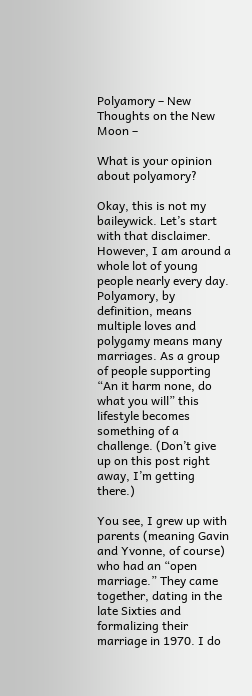Polyamory – New Thoughts on the New Moon –

What is your opinion about polyamory?

Okay, this is not my baileywick. Let’s start with that disclaimer. However, I am around a whole lot of young people nearly every day. Polyamory, by definition, means multiple loves and polygamy means many marriages. As a group of people supporting “An it harm none, do what you will” this lifestyle becomes something of a challenge. (Don’t give up on this post right away, I’m getting there.)

You see, I grew up with parents (meaning Gavin and Yvonne, of course) who had an “open marriage.” They came together, dating in the late Sixties and formalizing their marriage in 1970. I do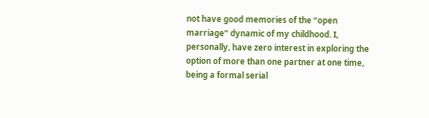not have good memories of the “open marriage” dynamic of my childhood. I, personally, have zero interest in exploring the option of more than one partner at one time, being a formal serial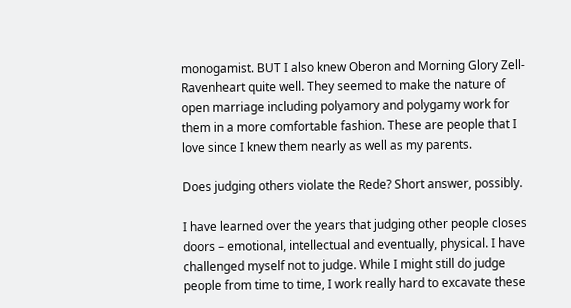monogamist. BUT I also knew Oberon and Morning Glory Zell-Ravenheart quite well. They seemed to make the nature of open marriage including polyamory and polygamy work for them in a more comfortable fashion. These are people that I love since I knew them nearly as well as my parents.

Does judging others violate the Rede? Short answer, possibly.

I have learned over the years that judging other people closes doors – emotional, intellectual and eventually, physical. I have challenged myself not to judge. While I might still do judge people from time to time, I work really hard to excavate these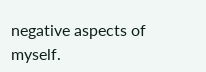negative aspects of myself.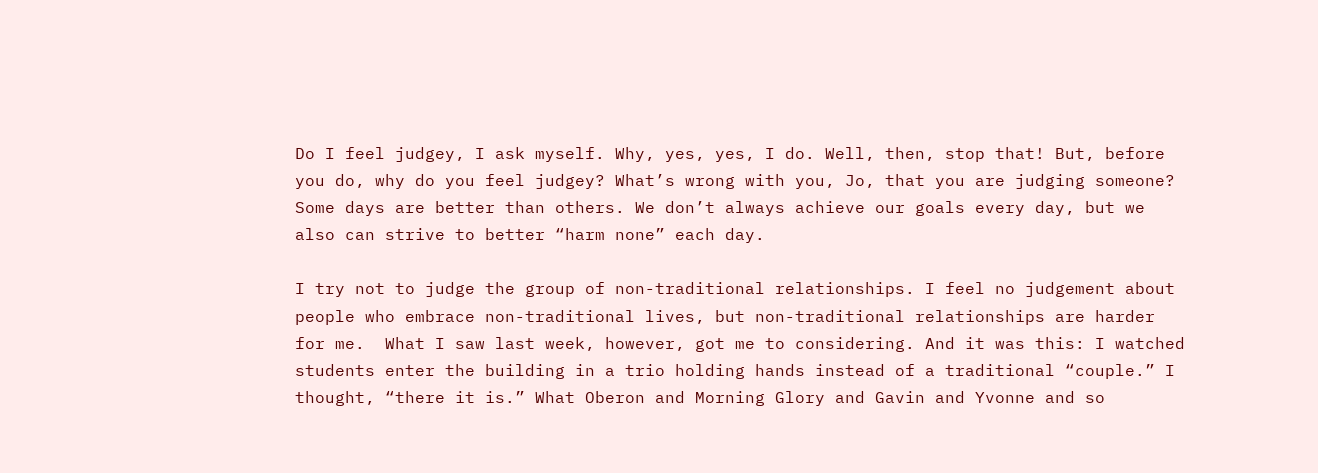Do I feel judgey, I ask myself. Why, yes, yes, I do. Well, then, stop that! But, before you do, why do you feel judgey? What’s wrong with you, Jo, that you are judging someone? Some days are better than others. We don’t always achieve our goals every day, but we also can strive to better “harm none” each day.

I try not to judge the group of non-traditional relationships. I feel no judgement about people who embrace non-traditional lives, but non-traditional relationships are harder for me.  What I saw last week, however, got me to considering. And it was this: I watched students enter the building in a trio holding hands instead of a traditional “couple.” I thought, “there it is.” What Oberon and Morning Glory and Gavin and Yvonne and so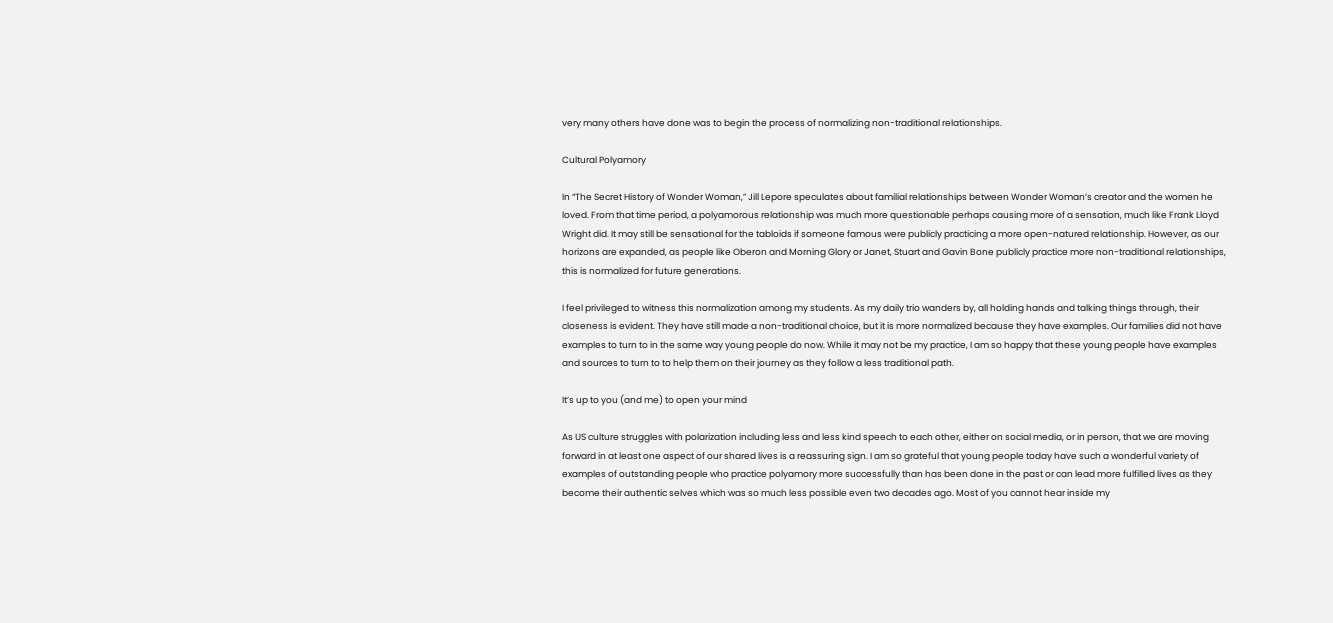very many others have done was to begin the process of normalizing non-traditional relationships.

Cultural Polyamory

In “The Secret History of Wonder Woman,” Jill Lepore speculates about familial relationships between Wonder Woman’s creator and the women he loved. From that time period, a polyamorous relationship was much more questionable perhaps causing more of a sensation, much like Frank Lloyd Wright did. It may still be sensational for the tabloids if someone famous were publicly practicing a more open-natured relationship. However, as our horizons are expanded, as people like Oberon and Morning Glory or Janet, Stuart and Gavin Bone publicly practice more non-traditional relationships, this is normalized for future generations.

I feel privileged to witness this normalization among my students. As my daily trio wanders by, all holding hands and talking things through, their closeness is evident. They have still made a non-traditional choice, but it is more normalized because they have examples. Our families did not have examples to turn to in the same way young people do now. While it may not be my practice, I am so happy that these young people have examples and sources to turn to to help them on their journey as they follow a less traditional path.

It’s up to you (and me) to open your mind

As US culture struggles with polarization including less and less kind speech to each other, either on social media, or in person, that we are moving forward in at least one aspect of our shared lives is a reassuring sign. I am so grateful that young people today have such a wonderful variety of examples of outstanding people who practice polyamory more successfully than has been done in the past or can lead more fulfilled lives as they become their authentic selves which was so much less possible even two decades ago. Most of you cannot hear inside my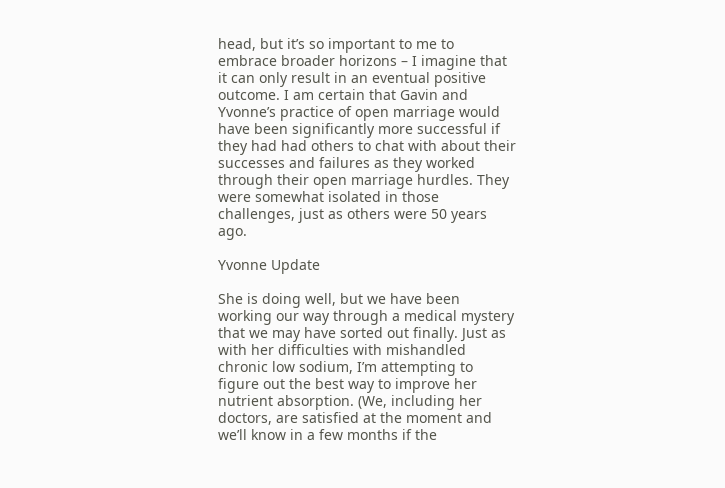head, but it’s so important to me to embrace broader horizons – I imagine that it can only result in an eventual positive outcome. I am certain that Gavin and Yvonne’s practice of open marriage would have been significantly more successful if they had had others to chat with about their successes and failures as they worked through their open marriage hurdles. They were somewhat isolated in those challenges, just as others were 50 years ago.

Yvonne Update

She is doing well, but we have been working our way through a medical mystery that we may have sorted out finally. Just as with her difficulties with mishandled chronic low sodium, I’m attempting to figure out the best way to improve her nutrient absorption. (We, including her doctors, are satisfied at the moment and we’ll know in a few months if the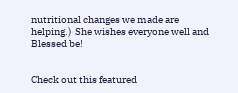nutritional changes we made are helping.)  She wishes everyone well and Blessed be!


Check out this featured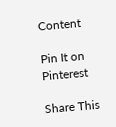Content

Pin It on Pinterest

Share This